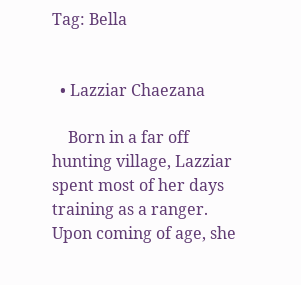Tag: Bella


  • Lazziar Chaezana

    Born in a far off hunting village, Lazziar spent most of her days training as a ranger. Upon coming of age, she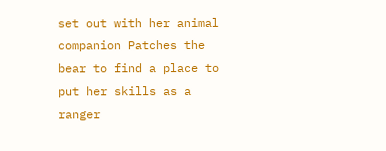set out with her animal companion Patches the bear to find a place to put her skills as a ranger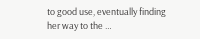to good use, eventually finding her way to the …